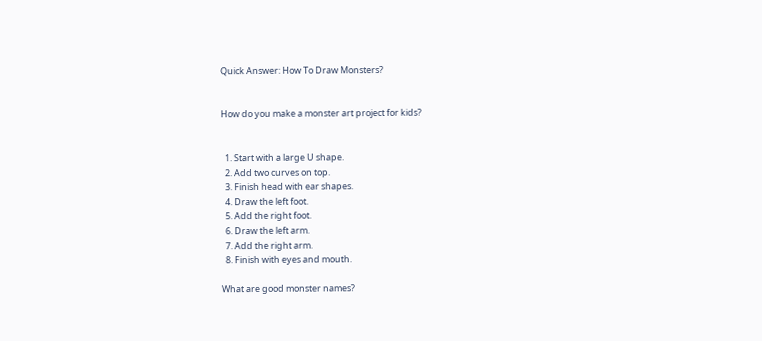Quick Answer: How To Draw Monsters?


How do you make a monster art project for kids?


  1. Start with a large U shape.
  2. Add two curves on top.
  3. Finish head with ear shapes.
  4. Draw the left foot.
  5. Add the right foot.
  6. Draw the left arm.
  7. Add the right arm.
  8. Finish with eyes and mouth.

What are good monster names?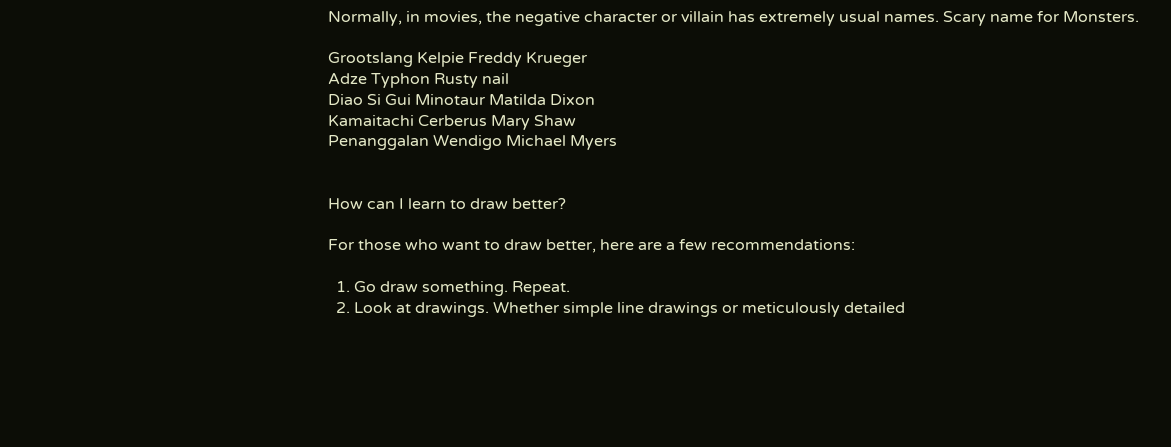Normally, in movies, the negative character or villain has extremely usual names. Scary name for Monsters.

Grootslang Kelpie Freddy Krueger
Adze Typhon Rusty nail
Diao Si Gui Minotaur Matilda Dixon
Kamaitachi Cerberus Mary Shaw
Penanggalan Wendigo Michael Myers


How can I learn to draw better?

For those who want to draw better, here are a few recommendations:

  1. Go draw something. Repeat.
  2. Look at drawings. Whether simple line drawings or meticulously detailed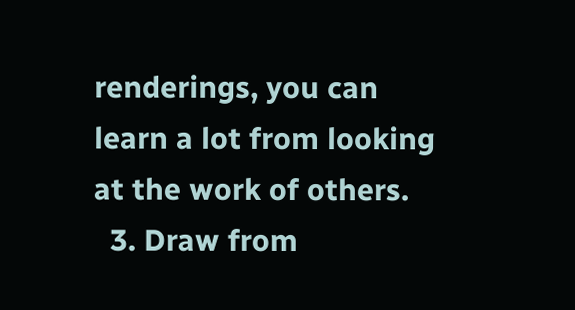renderings, you can learn a lot from looking at the work of others.
  3. Draw from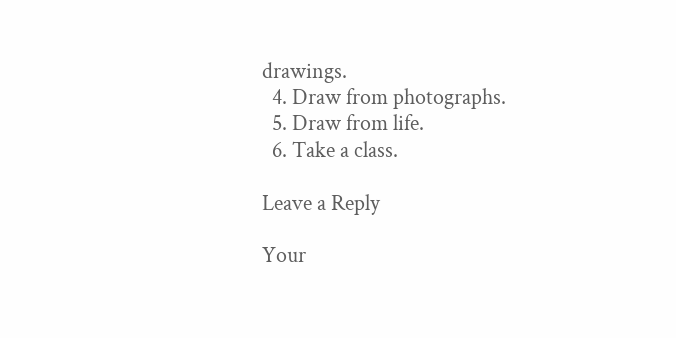drawings.
  4. Draw from photographs.
  5. Draw from life.
  6. Take a class.

Leave a Reply

Your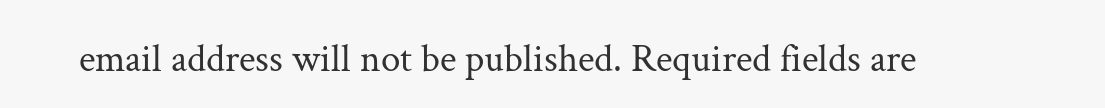email address will not be published. Required fields are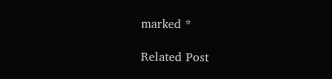marked *

Related Post